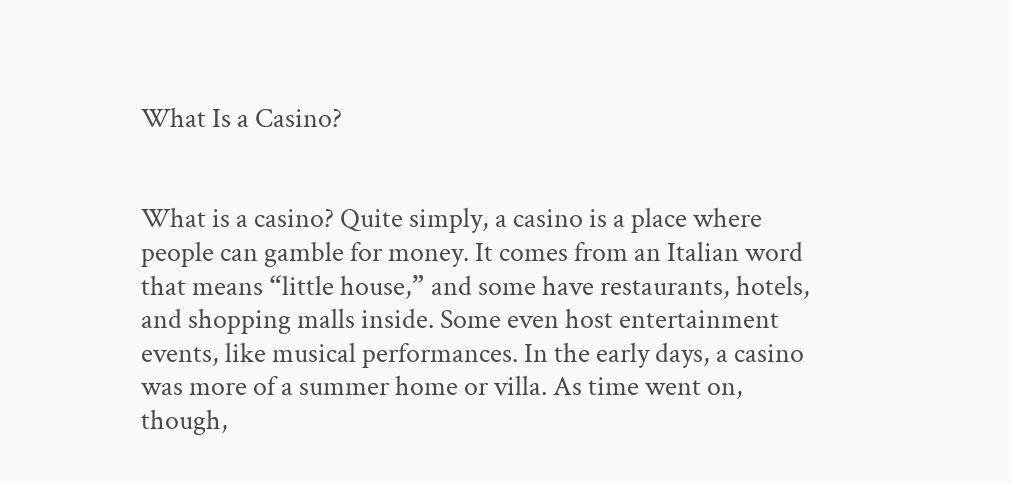What Is a Casino?


What is a casino? Quite simply, a casino is a place where people can gamble for money. It comes from an Italian word that means “little house,” and some have restaurants, hotels, and shopping malls inside. Some even host entertainment events, like musical performances. In the early days, a casino was more of a summer home or villa. As time went on, though,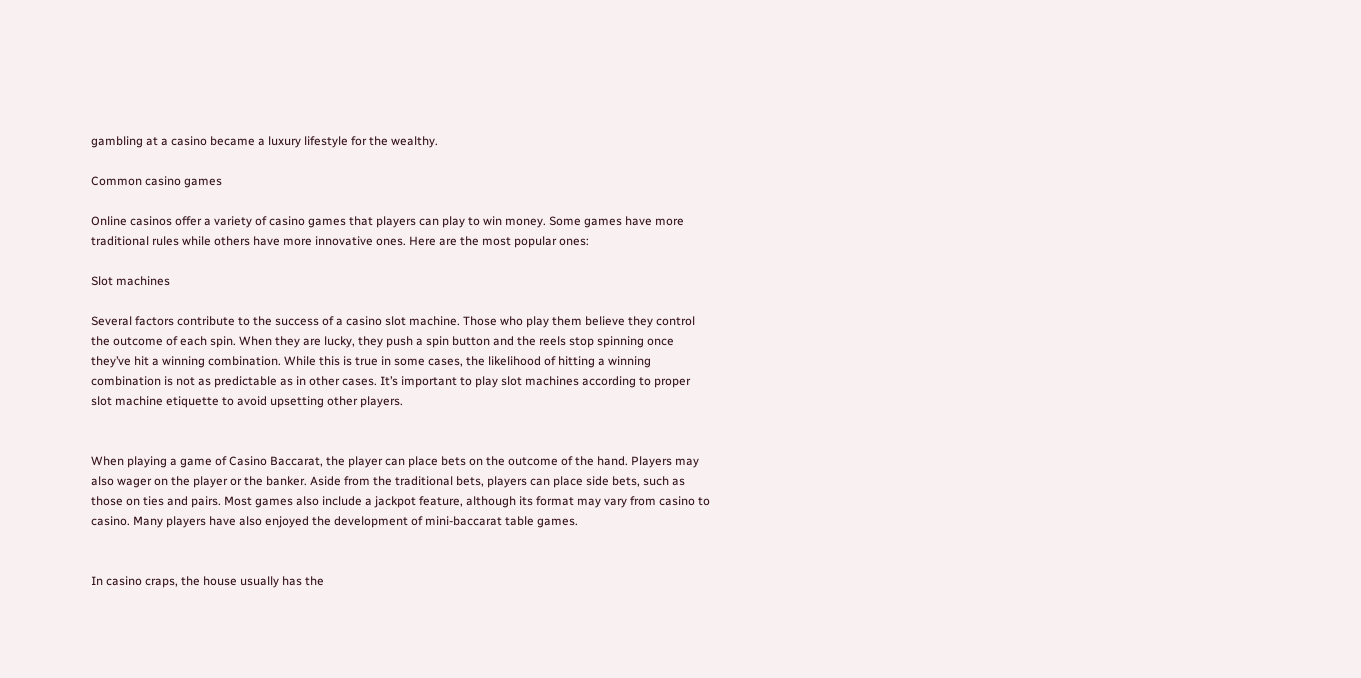gambling at a casino became a luxury lifestyle for the wealthy.

Common casino games

Online casinos offer a variety of casino games that players can play to win money. Some games have more traditional rules while others have more innovative ones. Here are the most popular ones:

Slot machines

Several factors contribute to the success of a casino slot machine. Those who play them believe they control the outcome of each spin. When they are lucky, they push a spin button and the reels stop spinning once they’ve hit a winning combination. While this is true in some cases, the likelihood of hitting a winning combination is not as predictable as in other cases. It’s important to play slot machines according to proper slot machine etiquette to avoid upsetting other players.


When playing a game of Casino Baccarat, the player can place bets on the outcome of the hand. Players may also wager on the player or the banker. Aside from the traditional bets, players can place side bets, such as those on ties and pairs. Most games also include a jackpot feature, although its format may vary from casino to casino. Many players have also enjoyed the development of mini-baccarat table games.


In casino craps, the house usually has the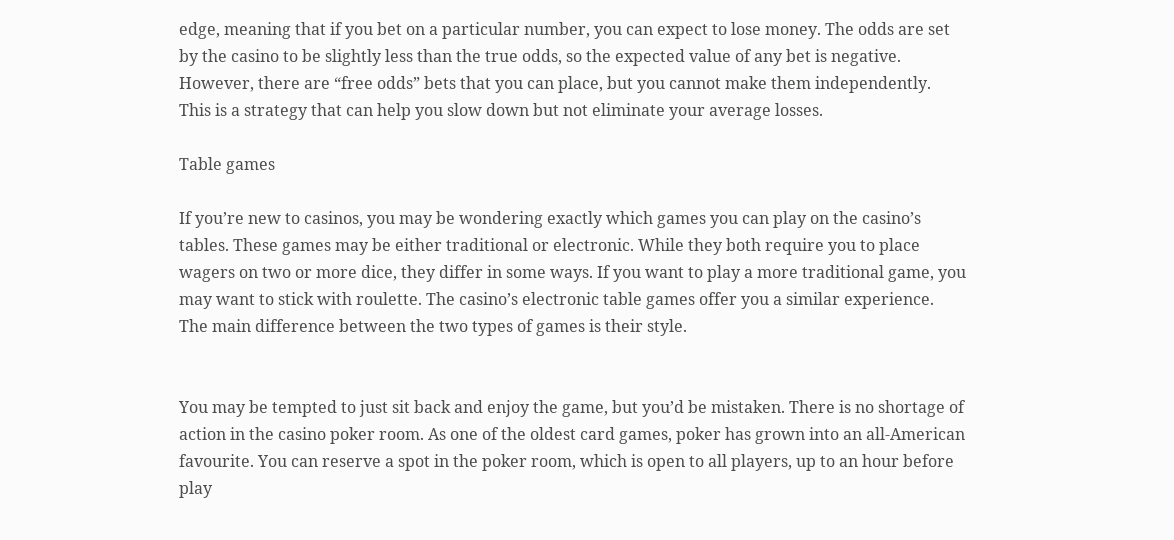edge, meaning that if you bet on a particular number, you can expect to lose money. The odds are set by the casino to be slightly less than the true odds, so the expected value of any bet is negative. However, there are “free odds” bets that you can place, but you cannot make them independently. This is a strategy that can help you slow down but not eliminate your average losses.

Table games

If you’re new to casinos, you may be wondering exactly which games you can play on the casino’s tables. These games may be either traditional or electronic. While they both require you to place wagers on two or more dice, they differ in some ways. If you want to play a more traditional game, you may want to stick with roulette. The casino’s electronic table games offer you a similar experience. The main difference between the two types of games is their style.


You may be tempted to just sit back and enjoy the game, but you’d be mistaken. There is no shortage of action in the casino poker room. As one of the oldest card games, poker has grown into an all-American favourite. You can reserve a spot in the poker room, which is open to all players, up to an hour before play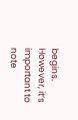begins. However, it’s important to note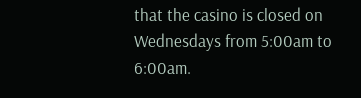that the casino is closed on Wednesdays from 5:00am to 6:00am.